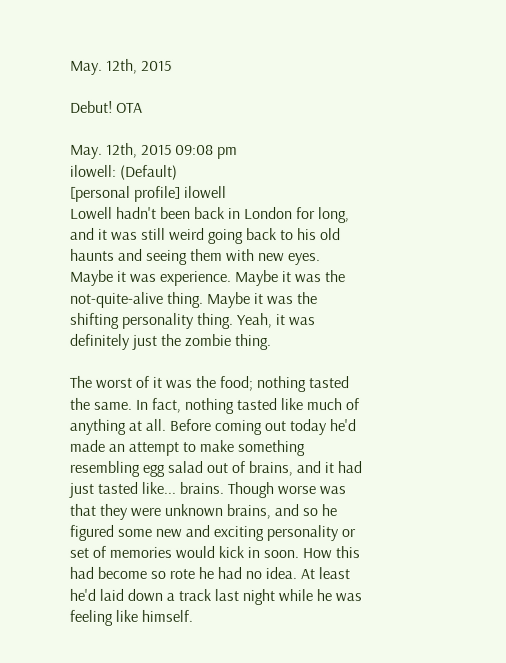May. 12th, 2015

Debut! OTA

May. 12th, 2015 09:08 pm
ilowell: (Default)
[personal profile] ilowell
Lowell hadn't been back in London for long, and it was still weird going back to his old haunts and seeing them with new eyes. Maybe it was experience. Maybe it was the not-quite-alive thing. Maybe it was the shifting personality thing. Yeah, it was definitely just the zombie thing.

The worst of it was the food; nothing tasted the same. In fact, nothing tasted like much of anything at all. Before coming out today he'd made an attempt to make something resembling egg salad out of brains, and it had just tasted like... brains. Though worse was that they were unknown brains, and so he figured some new and exciting personality or set of memories would kick in soon. How this had become so rote he had no idea. At least he'd laid down a track last night while he was feeling like himself.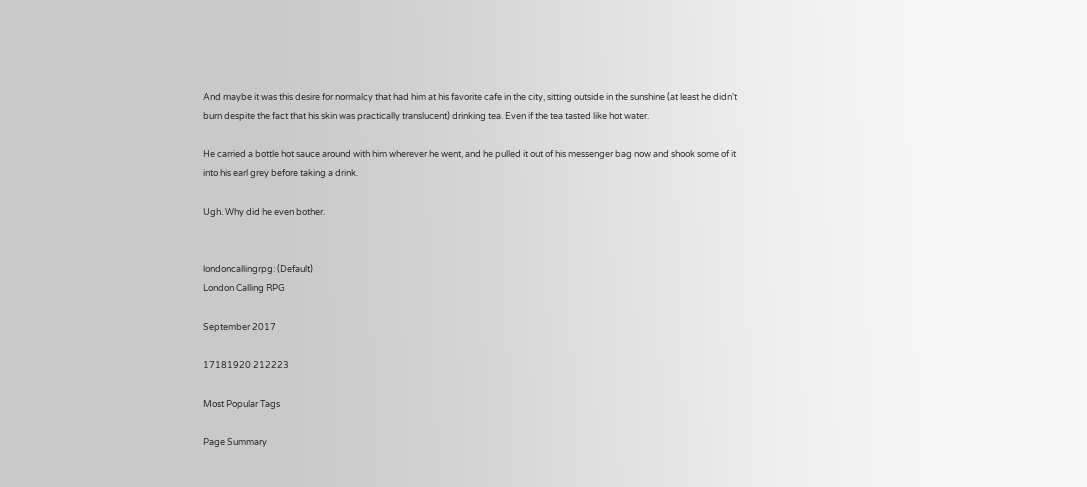And maybe it was this desire for normalcy that had him at his favorite cafe in the city, sitting outside in the sunshine (at least he didn't burn despite the fact that his skin was practically translucent) drinking tea. Even if the tea tasted like hot water.

He carried a bottle hot sauce around with him wherever he went, and he pulled it out of his messenger bag now and shook some of it into his earl grey before taking a drink.

Ugh. Why did he even bother.


londoncallingrpg: (Default)
London Calling RPG

September 2017

17181920 212223

Most Popular Tags

Page Summary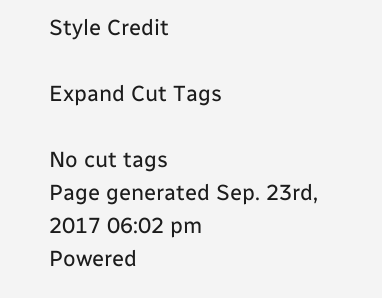Style Credit

Expand Cut Tags

No cut tags
Page generated Sep. 23rd, 2017 06:02 pm
Powered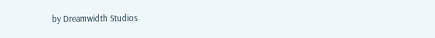by Dreamwidth Studios